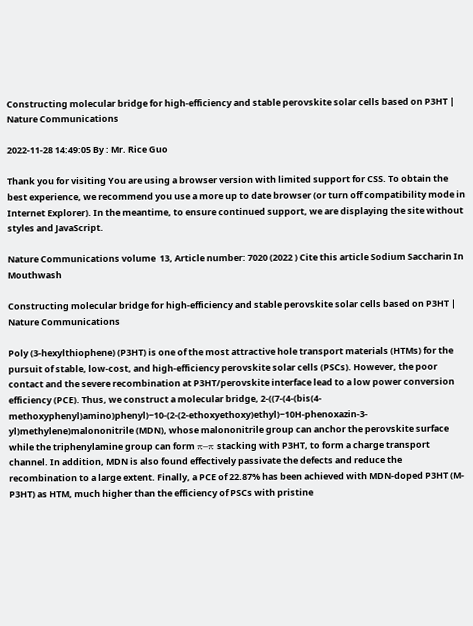Constructing molecular bridge for high-efficiency and stable perovskite solar cells based on P3HT | Nature Communications

2022-11-28 14:49:05 By : Mr. Rice Guo

Thank you for visiting You are using a browser version with limited support for CSS. To obtain the best experience, we recommend you use a more up to date browser (or turn off compatibility mode in Internet Explorer). In the meantime, to ensure continued support, we are displaying the site without styles and JavaScript.

Nature Communications volume  13, Article number: 7020 (2022 ) Cite this article Sodium Saccharin In Mouthwash

Constructing molecular bridge for high-efficiency and stable perovskite solar cells based on P3HT | Nature Communications

Poly (3-hexylthiophene) (P3HT) is one of the most attractive hole transport materials (HTMs) for the pursuit of stable, low-cost, and high-efficiency perovskite solar cells (PSCs). However, the poor contact and the severe recombination at P3HT/perovskite interface lead to a low power conversion efficiency (PCE). Thus, we construct a molecular bridge, 2-((7-(4-(bis(4-methoxyphenyl)amino)phenyl)−10-(2-(2-ethoxyethoxy)ethyl)−10H-phenoxazin-3-yl)methylene)malononitrile (MDN), whose malononitrile group can anchor the perovskite surface while the triphenylamine group can form π−π stacking with P3HT, to form a charge transport channel. In addition, MDN is also found effectively passivate the defects and reduce the recombination to a large extent. Finally, a PCE of 22.87% has been achieved with MDN-doped P3HT (M-P3HT) as HTM, much higher than the efficiency of PSCs with pristine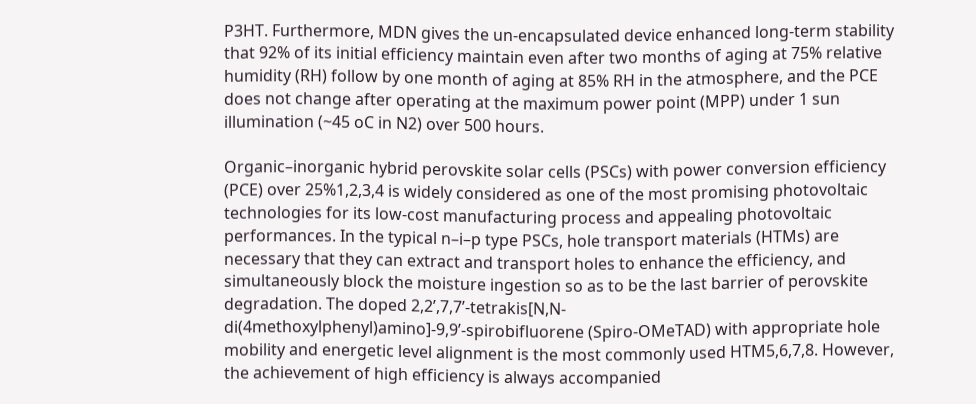P3HT. Furthermore, MDN gives the un-encapsulated device enhanced long-term stability that 92% of its initial efficiency maintain even after two months of aging at 75% relative humidity (RH) follow by one month of aging at 85% RH in the atmosphere, and the PCE does not change after operating at the maximum power point (MPP) under 1 sun illumination (~45 oC in N2) over 500 hours.

Organic–inorganic hybrid perovskite solar cells (PSCs) with power conversion efficiency (PCE) over 25%1,2,3,4 is widely considered as one of the most promising photovoltaic technologies for its low-cost manufacturing process and appealing photovoltaic performances. In the typical n–i–p type PSCs, hole transport materials (HTMs) are necessary that they can extract and transport holes to enhance the efficiency, and simultaneously block the moisture ingestion so as to be the last barrier of perovskite degradation. The doped 2,2’,7,7’-tetrakis[N,N-di(4methoxylphenyl)amino]-9,9’-spirobifluorene (Spiro-OMeTAD) with appropriate hole mobility and energetic level alignment is the most commonly used HTM5,6,7,8. However, the achievement of high efficiency is always accompanied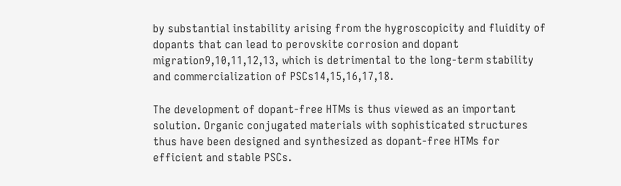by substantial instability arising from the hygroscopicity and fluidity of dopants that can lead to perovskite corrosion and dopant migration9,10,11,12,13, which is detrimental to the long-term stability and commercialization of PSCs14,15,16,17,18.

The development of dopant-free HTMs is thus viewed as an important solution. Organic conjugated materials with sophisticated structures thus have been designed and synthesized as dopant-free HTMs for efficient and stable PSCs.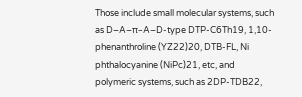Those include small molecular systems, such as D–A–π–A–D-type DTP-C6Th19, 1,10-phenanthroline (YZ22)20, DTB-FL, Ni phthalocyanine (NiPc)21, etc, and polymeric systems, such as 2DP-TDB22,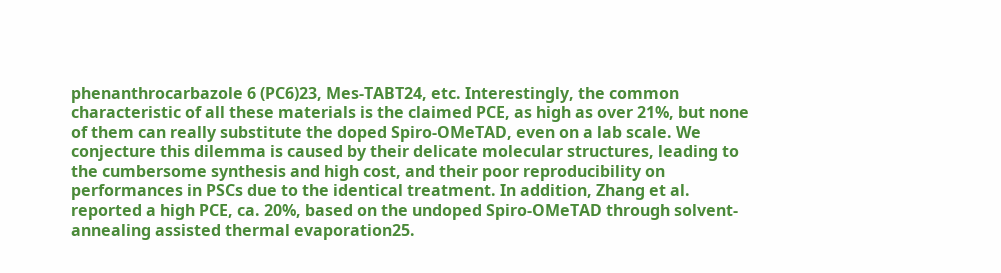phenanthrocarbazole 6 (PC6)23, Mes-TABT24, etc. Interestingly, the common characteristic of all these materials is the claimed PCE, as high as over 21%, but none of them can really substitute the doped Spiro-OMeTAD, even on a lab scale. We conjecture this dilemma is caused by their delicate molecular structures, leading to the cumbersome synthesis and high cost, and their poor reproducibility on performances in PSCs due to the identical treatment. In addition, Zhang et al. reported a high PCE, ca. 20%, based on the undoped Spiro-OMeTAD through solvent-annealing assisted thermal evaporation25.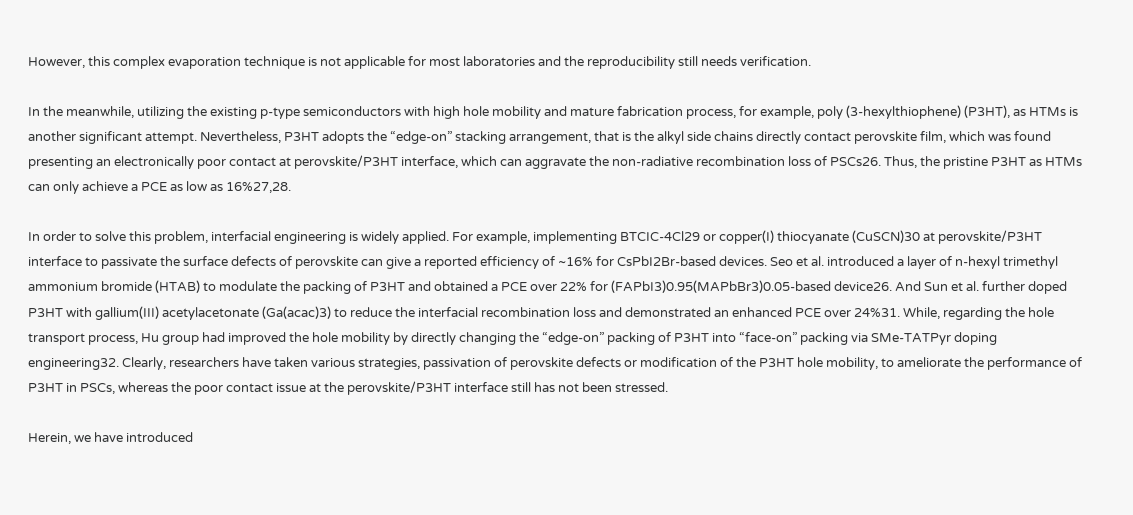However, this complex evaporation technique is not applicable for most laboratories and the reproducibility still needs verification.

In the meanwhile, utilizing the existing p-type semiconductors with high hole mobility and mature fabrication process, for example, poly (3-hexylthiophene) (P3HT), as HTMs is another significant attempt. Nevertheless, P3HT adopts the “edge-on” stacking arrangement, that is the alkyl side chains directly contact perovskite film, which was found presenting an electronically poor contact at perovskite/P3HT interface, which can aggravate the non-radiative recombination loss of PSCs26. Thus, the pristine P3HT as HTMs can only achieve a PCE as low as 16%27,28.

In order to solve this problem, interfacial engineering is widely applied. For example, implementing BTCIC-4Cl29 or copper(I) thiocyanate (CuSCN)30 at perovskite/P3HT interface to passivate the surface defects of perovskite can give a reported efficiency of ~16% for CsPbI2Br-based devices. Seo et al. introduced a layer of n-hexyl trimethyl ammonium bromide (HTAB) to modulate the packing of P3HT and obtained a PCE over 22% for (FAPbI3)0.95(MAPbBr3)0.05-based device26. And Sun et al. further doped P3HT with gallium(III) acetylacetonate (Ga(acac)3) to reduce the interfacial recombination loss and demonstrated an enhanced PCE over 24%31. While, regarding the hole transport process, Hu group had improved the hole mobility by directly changing the “edge-on” packing of P3HT into “face-on” packing via SMe-TATPyr doping engineering32. Clearly, researchers have taken various strategies, passivation of perovskite defects or modification of the P3HT hole mobility, to ameliorate the performance of P3HT in PSCs, whereas the poor contact issue at the perovskite/P3HT interface still has not been stressed.

Herein, we have introduced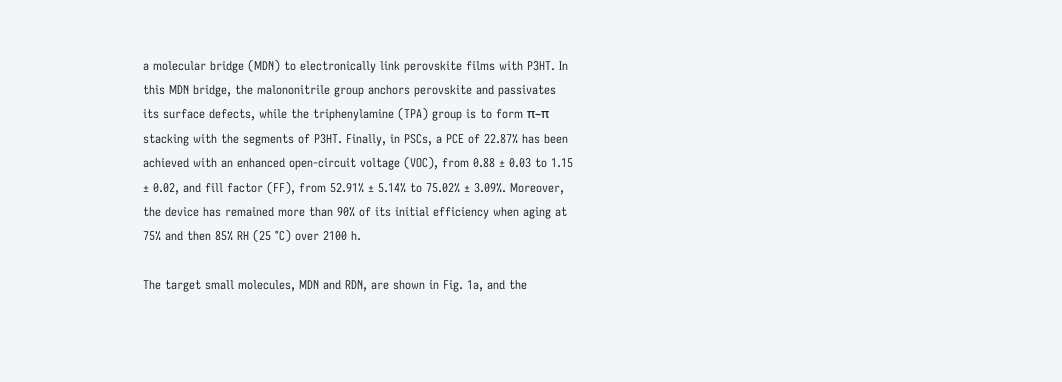a molecular bridge (MDN) to electronically link perovskite films with P3HT. In this MDN bridge, the malononitrile group anchors perovskite and passivates its surface defects, while the triphenylamine (TPA) group is to form π–π stacking with the segments of P3HT. Finally, in PSCs, a PCE of 22.87% has been achieved with an enhanced open-circuit voltage (VOC), from 0.88 ± 0.03 to 1.15 ± 0.02, and fill factor (FF), from 52.91% ± 5.14% to 75.02% ± 3.09%. Moreover, the device has remained more than 90% of its initial efficiency when aging at 75% and then 85% RH (25 °C) over 2100 h.

The target small molecules, MDN and RDN, are shown in Fig. 1a, and the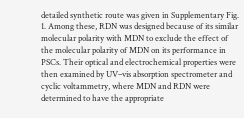detailed synthetic route was given in Supplementary Fig. 1. Among these, RDN was designed because of its similar molecular polarity with MDN to exclude the effect of the molecular polarity of MDN on its performance in PSCs. Their optical and electrochemical properties were then examined by UV–vis absorption spectrometer and cyclic voltammetry, where MDN and RDN were determined to have the appropriate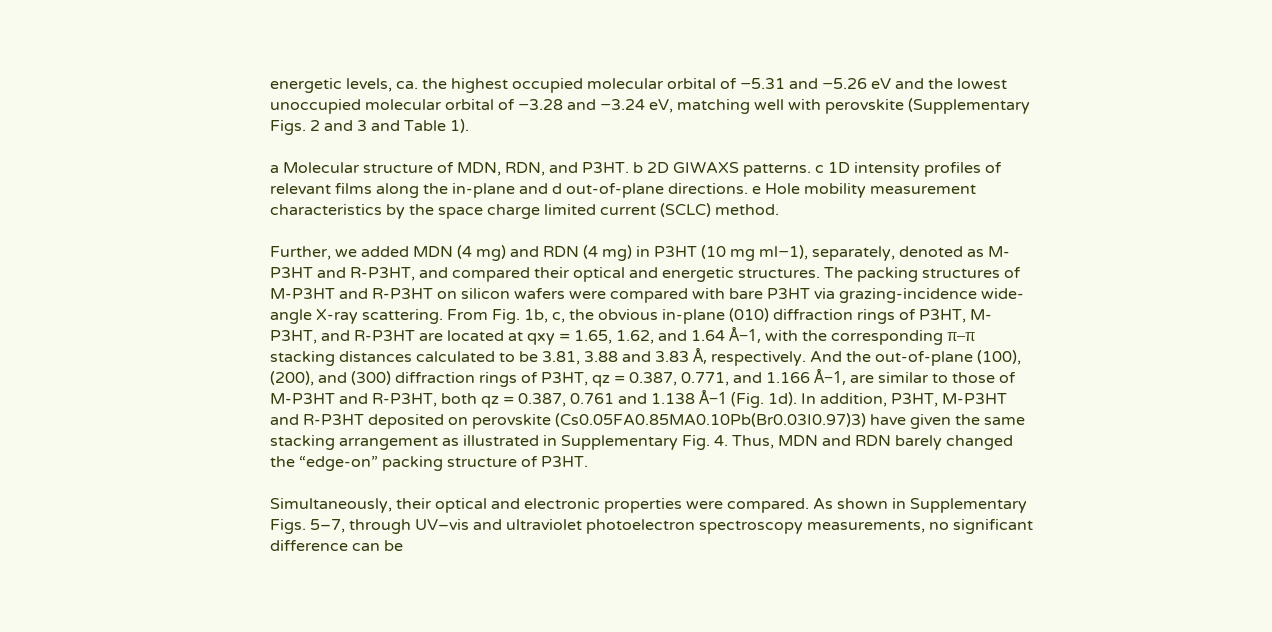energetic levels, ca. the highest occupied molecular orbital of −5.31 and −5.26 eV and the lowest unoccupied molecular orbital of −3.28 and −3.24 eV, matching well with perovskite (Supplementary Figs. 2 and 3 and Table 1).

a Molecular structure of MDN, RDN, and P3HT. b 2D GIWAXS patterns. c 1D intensity profiles of relevant films along the in-plane and d out-of-plane directions. e Hole mobility measurement characteristics by the space charge limited current (SCLC) method.

Further, we added MDN (4 mg) and RDN (4 mg) in P3HT (10 mg ml−1), separately, denoted as M-P3HT and R-P3HT, and compared their optical and energetic structures. The packing structures of M-P3HT and R-P3HT on silicon wafers were compared with bare P3HT via grazing-incidence wide-angle X-ray scattering. From Fig. 1b, c, the obvious in-plane (010) diffraction rings of P3HT, M-P3HT, and R-P3HT are located at qxy = 1.65, 1.62, and 1.64 Å−1, with the corresponding π–π stacking distances calculated to be 3.81, 3.88 and 3.83 Å, respectively. And the out-of-plane (100), (200), and (300) diffraction rings of P3HT, qz = 0.387, 0.771, and 1.166 Å−1, are similar to those of M-P3HT and R-P3HT, both qz = 0.387, 0.761 and 1.138 Å−1 (Fig. 1d). In addition, P3HT, M-P3HT and R-P3HT deposited on perovskite (Cs0.05FA0.85MA0.10Pb(Br0.03I0.97)3) have given the same stacking arrangement as illustrated in Supplementary Fig. 4. Thus, MDN and RDN barely changed the “edge-on” packing structure of P3HT.

Simultaneously, their optical and electronic properties were compared. As shown in Supplementary Figs. 5–7, through UV–vis and ultraviolet photoelectron spectroscopy measurements, no significant difference can be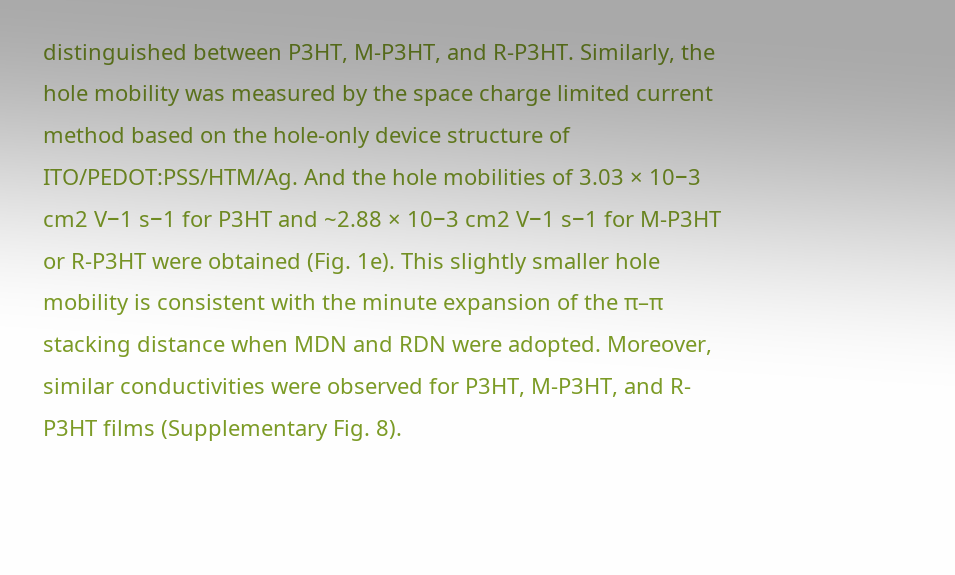distinguished between P3HT, M-P3HT, and R-P3HT. Similarly, the hole mobility was measured by the space charge limited current method based on the hole-only device structure of ITO/PEDOT:PSS/HTM/Ag. And the hole mobilities of 3.03 × 10−3 cm2 V−1 s−1 for P3HT and ~2.88 × 10−3 cm2 V−1 s−1 for M-P3HT or R-P3HT were obtained (Fig. 1e). This slightly smaller hole mobility is consistent with the minute expansion of the π–π stacking distance when MDN and RDN were adopted. Moreover, similar conductivities were observed for P3HT, M-P3HT, and R-P3HT films (Supplementary Fig. 8).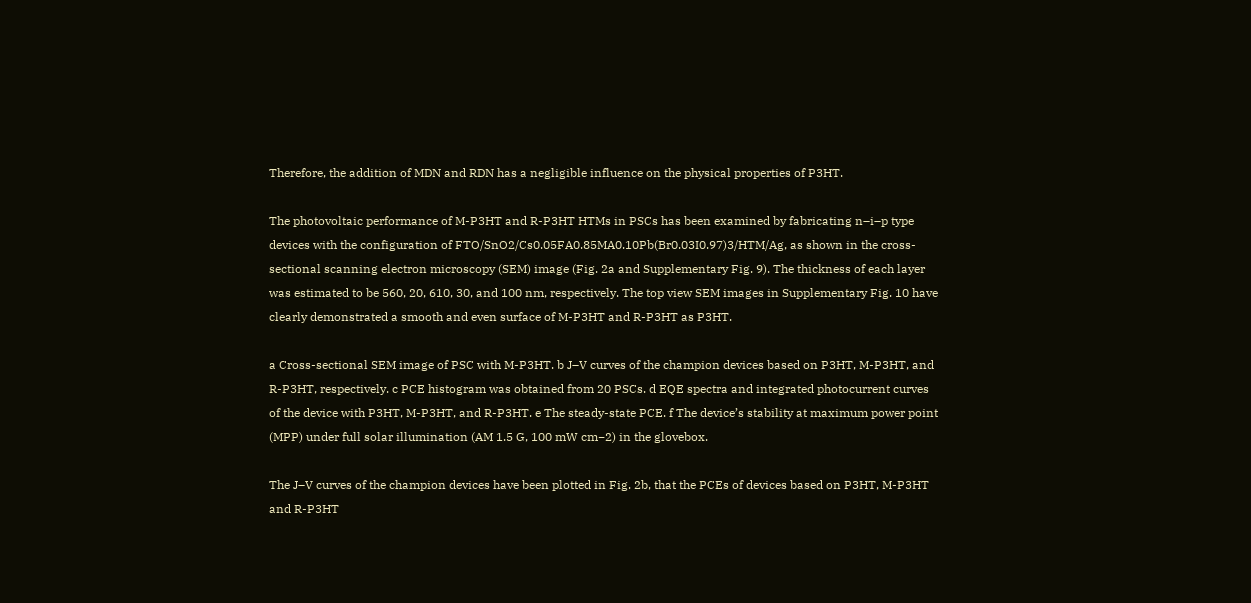Therefore, the addition of MDN and RDN has a negligible influence on the physical properties of P3HT.

The photovoltaic performance of M-P3HT and R-P3HT HTMs in PSCs has been examined by fabricating n–i–p type devices with the configuration of FTO/SnO2/Cs0.05FA0.85MA0.10Pb(Br0.03I0.97)3/HTM/Ag, as shown in the cross-sectional scanning electron microscopy (SEM) image (Fig. 2a and Supplementary Fig. 9). The thickness of each layer was estimated to be 560, 20, 610, 30, and 100 nm, respectively. The top view SEM images in Supplementary Fig. 10 have clearly demonstrated a smooth and even surface of M-P3HT and R-P3HT as P3HT.

a Cross-sectional SEM image of PSC with M-P3HT. b J–V curves of the champion devices based on P3HT, M-P3HT, and R-P3HT, respectively. c PCE histogram was obtained from 20 PSCs. d EQE spectra and integrated photocurrent curves of the device with P3HT, M-P3HT, and R-P3HT. e The steady-state PCE. f The device’s stability at maximum power point (MPP) under full solar illumination (AM 1.5 G, 100 mW cm−2) in the glovebox.

The J–V curves of the champion devices have been plotted in Fig. 2b, that the PCEs of devices based on P3HT, M-P3HT and R-P3HT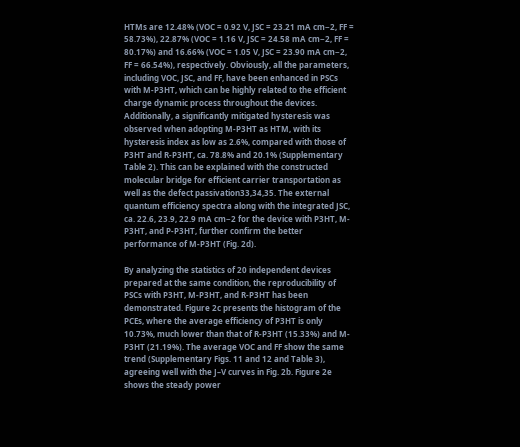HTMs are 12.48% (VOC = 0.92 V, JSC = 23.21 mA cm−2, FF = 58.73%), 22.87% (VOC = 1.16 V, JSC = 24.58 mA cm−2, FF = 80.17%) and 16.66% (VOC = 1.05 V, JSC = 23.90 mA cm−2, FF = 66.54%), respectively. Obviously, all the parameters, including VOC, JSC, and FF, have been enhanced in PSCs with M-P3HT, which can be highly related to the efficient charge dynamic process throughout the devices. Additionally, a significantly mitigated hysteresis was observed when adopting M-P3HT as HTM, with its hysteresis index as low as 2.6%, compared with those of P3HT and R-P3HT, ca. 78.8% and 20.1% (Supplementary Table 2). This can be explained with the constructed molecular bridge for efficient carrier transportation as well as the defect passivation33,34,35. The external quantum efficiency spectra along with the integrated JSC, ca. 22.6, 23.9, 22.9 mA cm−2 for the device with P3HT, M-P3HT, and P-P3HT, further confirm the better performance of M-P3HT (Fig. 2d).

By analyzing the statistics of 20 independent devices prepared at the same condition, the reproducibility of PSCs with P3HT, M-P3HT, and R-P3HT has been demonstrated. Figure 2c presents the histogram of the PCEs, where the average efficiency of P3HT is only 10.73%, much lower than that of R-P3HT (15.33%) and M-P3HT (21.19%). The average VOC and FF show the same trend (Supplementary Figs. 11 and 12 and Table 3), agreeing well with the J–V curves in Fig. 2b. Figure 2e shows the steady power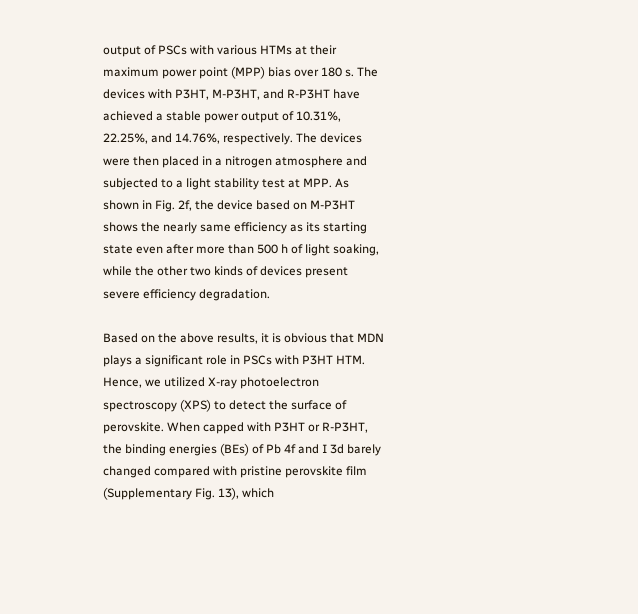output of PSCs with various HTMs at their maximum power point (MPP) bias over 180 s. The devices with P3HT, M-P3HT, and R-P3HT have achieved a stable power output of 10.31%, 22.25%, and 14.76%, respectively. The devices were then placed in a nitrogen atmosphere and subjected to a light stability test at MPP. As shown in Fig. 2f, the device based on M-P3HT shows the nearly same efficiency as its starting state even after more than 500 h of light soaking, while the other two kinds of devices present severe efficiency degradation.

Based on the above results, it is obvious that MDN plays a significant role in PSCs with P3HT HTM. Hence, we utilized X-ray photoelectron spectroscopy (XPS) to detect the surface of perovskite. When capped with P3HT or R-P3HT, the binding energies (BEs) of Pb 4f and I 3d barely changed compared with pristine perovskite film (Supplementary Fig. 13), which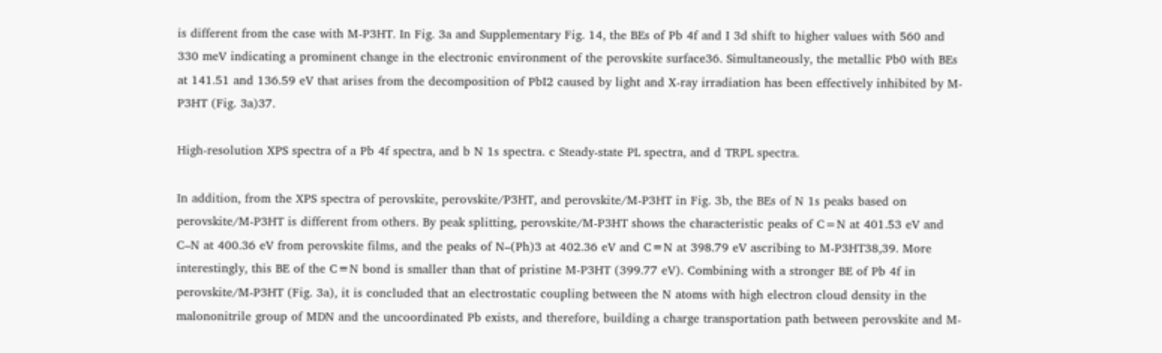is different from the case with M-P3HT. In Fig. 3a and Supplementary Fig. 14, the BEs of Pb 4f and I 3d shift to higher values with 560 and 330 meV indicating a prominent change in the electronic environment of the perovskite surface36. Simultaneously, the metallic Pb0 with BEs at 141.51 and 136.59 eV that arises from the decomposition of PbI2 caused by light and X-ray irradiation has been effectively inhibited by M-P3HT (Fig. 3a)37.

High-resolution XPS spectra of a Pb 4f spectra, and b N 1s spectra. c Steady-state PL spectra, and d TRPL spectra.

In addition, from the XPS spectra of perovskite, perovskite/P3HT, and perovskite/M-P3HT in Fig. 3b, the BEs of N 1s peaks based on perovskite/M-P3HT is different from others. By peak splitting, perovskite/M-P3HT shows the characteristic peaks of C=N at 401.53 eV and C–N at 400.36 eV from perovskite films, and the peaks of N–(Ph)3 at 402.36 eV and C≡N at 398.79 eV ascribing to M-P3HT38,39. More interestingly, this BE of the C≡N bond is smaller than that of pristine M-P3HT (399.77 eV). Combining with a stronger BE of Pb 4f in perovskite/M-P3HT (Fig. 3a), it is concluded that an electrostatic coupling between the N atoms with high electron cloud density in the malononitrile group of MDN and the uncoordinated Pb exists, and therefore, building a charge transportation path between perovskite and M-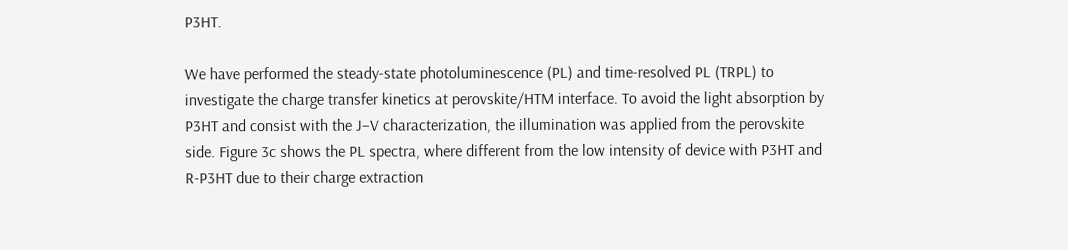P3HT.

We have performed the steady-state photoluminescence (PL) and time-resolved PL (TRPL) to investigate the charge transfer kinetics at perovskite/HTM interface. To avoid the light absorption by P3HT and consist with the J–V characterization, the illumination was applied from the perovskite side. Figure 3c shows the PL spectra, where different from the low intensity of device with P3HT and R-P3HT due to their charge extraction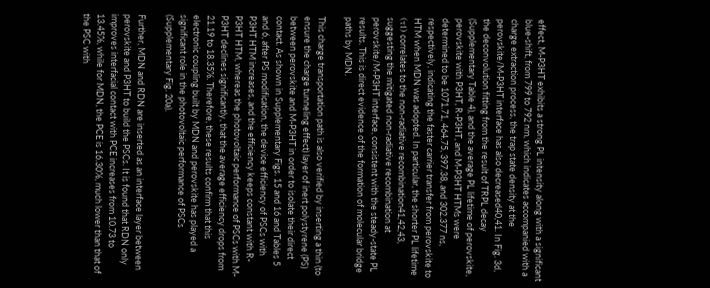effect, M-P3HT exhibits a strong PL intensity along with a significant blue-shift, from 799 to 792 nm, which indicates accompanied with a charge extraction process, the trap state density at the perovskite/M-P3HT interface has also decreased40,41. In Fig. 3d, the deconvolution fitting from the result of TRPL decay (Supplementary Table 4), and the average PL lifetime of perovskite, perovskite with P3HT, R-P3HT, and M-P3HT HTMs were determined to be 1071.71, 464.75, 397.38, and 302.377 ns, respectively, indicating the faster carrier transfer from perovskite to HTM when MDN was adopted. In particular, the shorter PL lifetime (τ1) correlates to the non-radiative recombination41,42,43, suggesting the mitigated non-radiative recombination at perovskite/M-P3HT interface, consistent with the steady-state PL results. This is direct evidence of the formation of molecular bridge paths by MDN.

This charge transportation path is also verified by inserting a thin (to ensure the charge tunneling effect) layer of inert polystyrene (PS) between perovskite and M-P3HT in order to isolate their direct contact. As shown in Supplementary Figs. 15 and 16 and Tables 5 and 6, after PS modification, the device efficiency of PSCs with P3HT HTM increases, and the efficiency keeps constant with R-P3HT HTM, whereas the photovoltaic performance of PSCs with M-P3HT declines significantly, that the average efficiency drops from 21.19 to 18.35%. Therefore, these results confirm that this electronic coupling built by MDN and perovskite has played a significant role in the photovoltaic performance of PSCs (Supplementary Fig. 20a).

Further, MDN and RDN are inserted as an interface layer between perovskite and P3HT to build the PSCs. It is found that RDN only improves interfacial contact with PCE increases from 10.73 to 13.45%, while for MDN, the PCE is 16.30%, much lower than that of the PSC with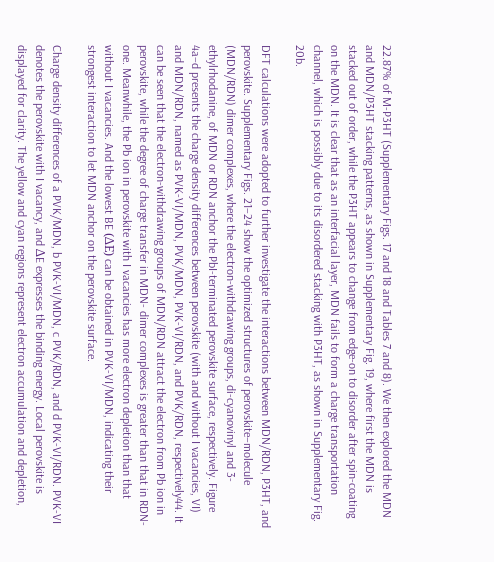22.87% of M-P3HT (Supplementary Figs. 17 and 18 and Tables 7 and 8). We then explored the MDN and MDN/P3HT stacking patterns, as shown in Supplementary Fig. 19, where first the MDN is stacked out of order, while the P3HT appears to change from edge-on to disorder after spin-coating on the MDN. It is clear that as an interfacial layer, MDN fails to form a charge transportation channel, which is possibly due to its disordered stacking with P3HT, as shown in Supplementary Fig. 20b.

DFT calculations were adopted to further investigate the interactions between MDN/RDN, P3HT, and perovskite. Supplementary Figs. 21–24 show the optimized structures of perovskite–molecule (MDN/RDN) dimer complexes, where the electron-withdrawing groups, di-cyanovinyl and 3-ethylrhodanine, of MDN or RDN anchor the PbI-terminated perovskite surface, respectively. Figure 4a–d presents the charge density differences between perovskite (with and without I vacancies, VI) and MDN/RDN, named as PVK-VI/MDN, PVK/MDN, PVK-VI/RDN, and PVK/RDN, respectively44. It can be seen that the electron-withdrawing groups of MDN/RDN attract the electron from Pb ion in perovskite, while the degree of charge transfer in MDN- dimer complexes is greater than that in RDN- one. Meanwhile, the Pb ion in perovskite with I vacancies has more electron depletion than that without I vacancies. And the lowest BE (ΔE) can be obtained in PVK-VI/MDN, indicating their strongest interaction to let MDN anchor on the perovskite surface.

Charge density differences of a PVK/MDN, b PVK-VI/MDN, c PVK/RDN, and d PVK-VI/RDN. PVK-VI denotes the perovskite with I vacancy, and ΔE expresses the binding energy. Local perovskite is displayed for clarity. The yellow and cyan regions represent electron accumulation and depletion,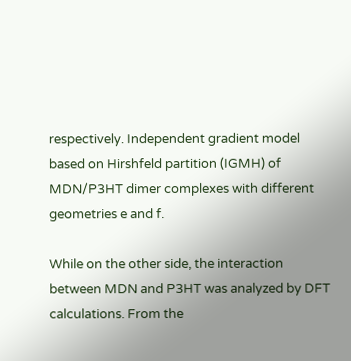respectively. Independent gradient model based on Hirshfeld partition (IGMH) of MDN/P3HT dimer complexes with different geometries e and f.

While on the other side, the interaction between MDN and P3HT was analyzed by DFT calculations. From the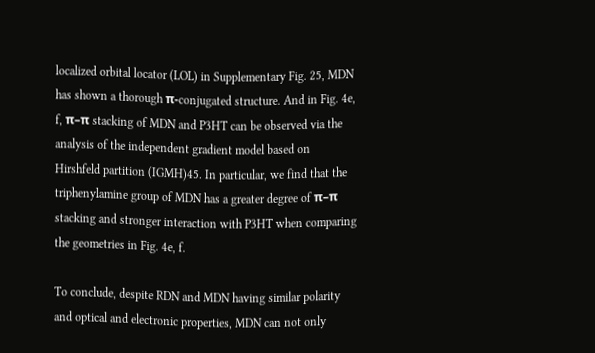localized orbital locator (LOL) in Supplementary Fig. 25, MDN has shown a thorough π-conjugated structure. And in Fig. 4e, f, π–π stacking of MDN and P3HT can be observed via the analysis of the independent gradient model based on Hirshfeld partition (IGMH)45. In particular, we find that the triphenylamine group of MDN has a greater degree of π–π stacking and stronger interaction with P3HT when comparing the geometries in Fig. 4e, f.

To conclude, despite RDN and MDN having similar polarity and optical and electronic properties, MDN can not only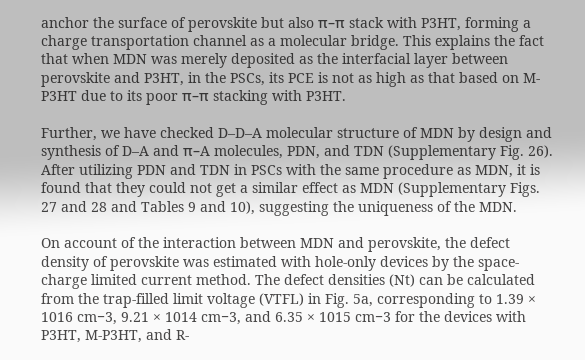anchor the surface of perovskite but also π–π stack with P3HT, forming a charge transportation channel as a molecular bridge. This explains the fact that when MDN was merely deposited as the interfacial layer between perovskite and P3HT, in the PSCs, its PCE is not as high as that based on M-P3HT due to its poor π–π stacking with P3HT.

Further, we have checked D–D–A molecular structure of MDN by design and synthesis of D–A and π–A molecules, PDN, and TDN (Supplementary Fig. 26). After utilizing PDN and TDN in PSCs with the same procedure as MDN, it is found that they could not get a similar effect as MDN (Supplementary Figs. 27 and 28 and Tables 9 and 10), suggesting the uniqueness of the MDN.

On account of the interaction between MDN and perovskite, the defect density of perovskite was estimated with hole-only devices by the space-charge limited current method. The defect densities (Nt) can be calculated from the trap-filled limit voltage (VTFL) in Fig. 5a, corresponding to 1.39 × 1016 cm−3, 9.21 × 1014 cm−3, and 6.35 × 1015 cm−3 for the devices with P3HT, M-P3HT, and R-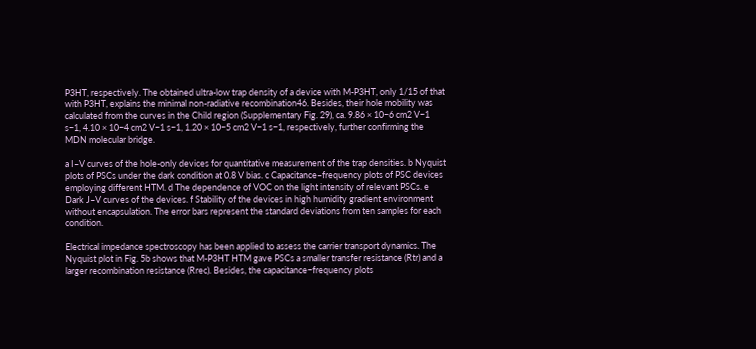P3HT, respectively. The obtained ultra-low trap density of a device with M-P3HT, only 1/15 of that with P3HT, explains the minimal non-radiative recombination46. Besides, their hole mobility was calculated from the curves in the Child region (Supplementary Fig. 29), ca. 9.86 × 10−6 cm2 V−1 s−1, 4.10 × 10−4 cm2 V−1 s−1, 1.20 × 10−5 cm2 V−1 s−1, respectively, further confirming the MDN molecular bridge.

a I–V curves of the hole-only devices for quantitative measurement of the trap densities. b Nyquist plots of PSCs under the dark condition at 0.8 V bias. c Capacitance–frequency plots of PSC devices employing different HTM. d The dependence of VOC on the light intensity of relevant PSCs. e Dark J–V curves of the devices. f Stability of the devices in high humidity gradient environment without encapsulation. The error bars represent the standard deviations from ten samples for each condition.

Electrical impedance spectroscopy has been applied to assess the carrier transport dynamics. The Nyquist plot in Fig. 5b shows that M-P3HT HTM gave PSCs a smaller transfer resistance (Rtr) and a larger recombination resistance (Rrec). Besides, the capacitance−frequency plots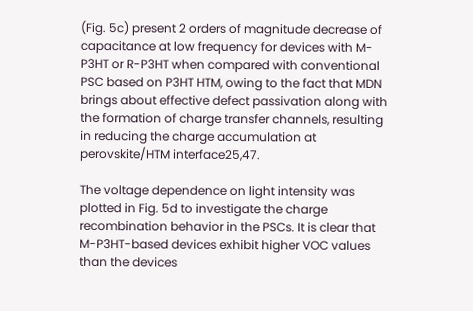(Fig. 5c) present 2 orders of magnitude decrease of capacitance at low frequency for devices with M-P3HT or R-P3HT when compared with conventional PSC based on P3HT HTM, owing to the fact that MDN brings about effective defect passivation along with the formation of charge transfer channels, resulting in reducing the charge accumulation at perovskite/HTM interface25,47.

The voltage dependence on light intensity was plotted in Fig. 5d to investigate the charge recombination behavior in the PSCs. It is clear that M-P3HT-based devices exhibit higher VOC values than the devices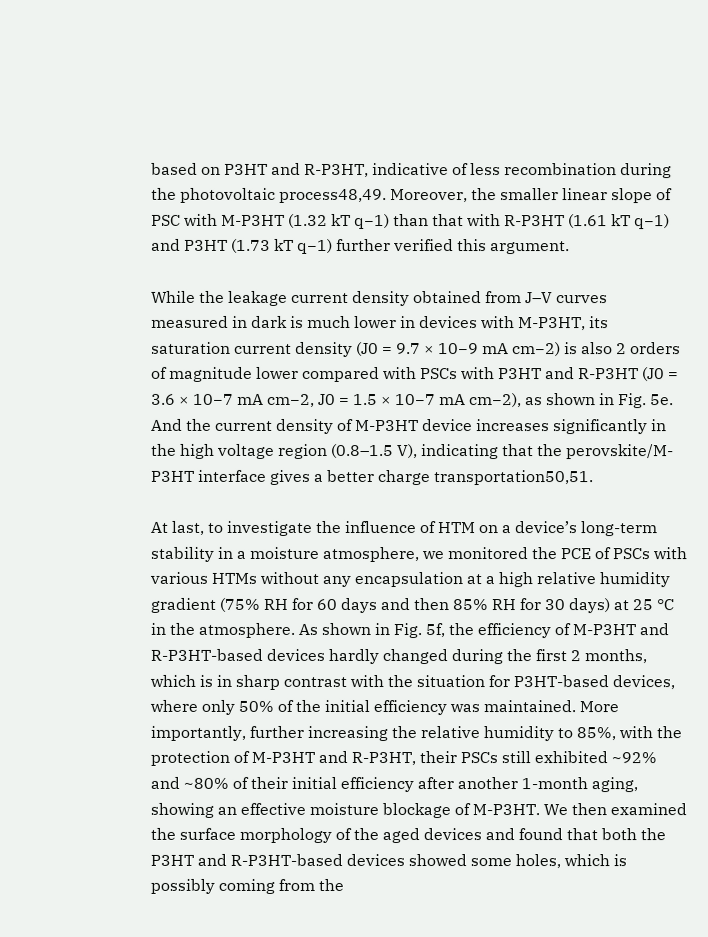based on P3HT and R-P3HT, indicative of less recombination during the photovoltaic process48,49. Moreover, the smaller linear slope of PSC with M-P3HT (1.32 kT q−1) than that with R-P3HT (1.61 kT q−1) and P3HT (1.73 kT q−1) further verified this argument.

While the leakage current density obtained from J–V curves measured in dark is much lower in devices with M-P3HT, its saturation current density (J0 = 9.7 × 10−9 mA cm−2) is also 2 orders of magnitude lower compared with PSCs with P3HT and R-P3HT (J0 = 3.6 × 10−7 mA cm−2, J0 = 1.5 × 10−7 mA cm−2), as shown in Fig. 5e. And the current density of M-P3HT device increases significantly in the high voltage region (0.8–1.5 V), indicating that the perovskite/M-P3HT interface gives a better charge transportation50,51.

At last, to investigate the influence of HTM on a device’s long-term stability in a moisture atmosphere, we monitored the PCE of PSCs with various HTMs without any encapsulation at a high relative humidity gradient (75% RH for 60 days and then 85% RH for 30 days) at 25 °C in the atmosphere. As shown in Fig. 5f, the efficiency of M-P3HT and R-P3HT-based devices hardly changed during the first 2 months, which is in sharp contrast with the situation for P3HT-based devices, where only 50% of the initial efficiency was maintained. More importantly, further increasing the relative humidity to 85%, with the protection of M-P3HT and R-P3HT, their PSCs still exhibited ~92% and ~80% of their initial efficiency after another 1-month aging, showing an effective moisture blockage of M-P3HT. We then examined the surface morphology of the aged devices and found that both the P3HT and R-P3HT-based devices showed some holes, which is possibly coming from the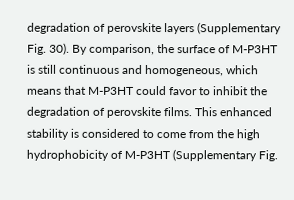degradation of perovskite layers (Supplementary Fig. 30). By comparison, the surface of M-P3HT is still continuous and homogeneous, which means that M-P3HT could favor to inhibit the degradation of perovskite films. This enhanced stability is considered to come from the high hydrophobicity of M-P3HT (Supplementary Fig.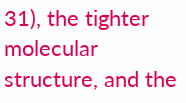31), the tighter molecular structure, and the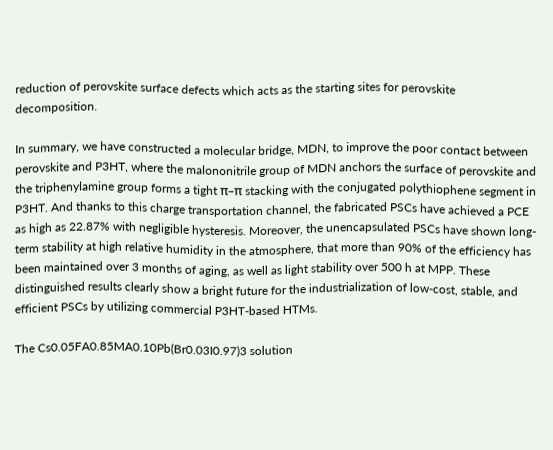reduction of perovskite surface defects which acts as the starting sites for perovskite decomposition.

In summary, we have constructed a molecular bridge, MDN, to improve the poor contact between perovskite and P3HT, where the malononitrile group of MDN anchors the surface of perovskite and the triphenylamine group forms a tight π–π stacking with the conjugated polythiophene segment in P3HT. And thanks to this charge transportation channel, the fabricated PSCs have achieved a PCE as high as 22.87% with negligible hysteresis. Moreover, the unencapsulated PSCs have shown long-term stability at high relative humidity in the atmosphere, that more than 90% of the efficiency has been maintained over 3 months of aging, as well as light stability over 500 h at MPP. These distinguished results clearly show a bright future for the industrialization of low-cost, stable, and efficient PSCs by utilizing commercial P3HT-based HTMs.

The Cs0.05FA0.85MA0.10Pb(Br0.03I0.97)3 solution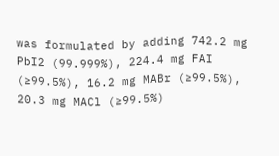was formulated by adding 742.2 mg PbI2 (99.999%), 224.4 mg FAI (≥99.5%), 16.2 mg MABr (≥99.5%), 20.3 mg MACl (≥99.5%)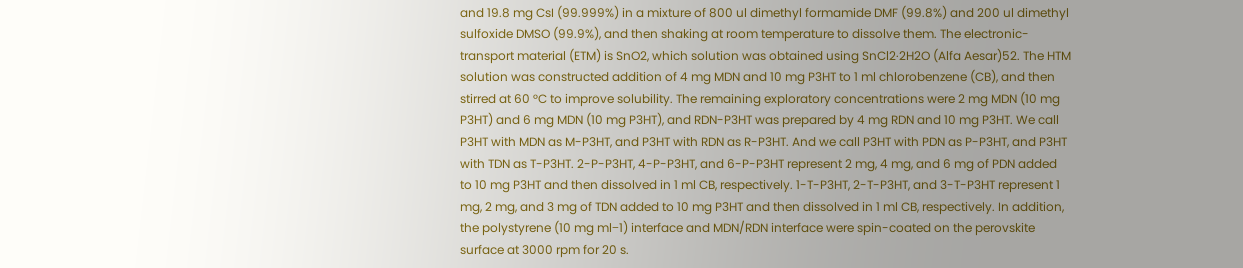and 19.8 mg CsI (99.999%) in a mixture of 800 ul dimethyl formamide DMF (99.8%) and 200 ul dimethyl sulfoxide DMSO (99.9%), and then shaking at room temperature to dissolve them. The electronic-transport material (ETM) is SnO2, which solution was obtained using SnCl2·2H2O (Alfa Aesar)52. The HTM solution was constructed addition of 4 mg MDN and 10 mg P3HT to 1 ml chlorobenzene (CB), and then stirred at 60 °C to improve solubility. The remaining exploratory concentrations were 2 mg MDN (10 mg P3HT) and 6 mg MDN (10 mg P3HT), and RDN-P3HT was prepared by 4 mg RDN and 10 mg P3HT. We call P3HT with MDN as M-P3HT, and P3HT with RDN as R-P3HT. And we call P3HT with PDN as P-P3HT, and P3HT with TDN as T-P3HT. 2-P-P3HT, 4-P-P3HT, and 6-P-P3HT represent 2 mg, 4 mg, and 6 mg of PDN added to 10 mg P3HT and then dissolved in 1 ml CB, respectively. 1-T-P3HT, 2-T-P3HT, and 3-T-P3HT represent 1 mg, 2 mg, and 3 mg of TDN added to 10 mg P3HT and then dissolved in 1 ml CB, respectively. In addition, the polystyrene (10 mg ml−1) interface and MDN/RDN interface were spin-coated on the perovskite surface at 3000 rpm for 20 s.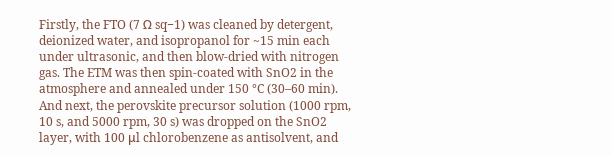Firstly, the FTO (7 Ω sq−1) was cleaned by detergent, deionized water, and isopropanol for ~15 min each under ultrasonic, and then blow-dried with nitrogen gas. The ETM was then spin-coated with SnO2 in the atmosphere and annealed under 150 °C (30–60 min). And next, the perovskite precursor solution (1000 rpm, 10 s, and 5000 rpm, 30 s) was dropped on the SnO2 layer, with 100 μl chlorobenzene as antisolvent, and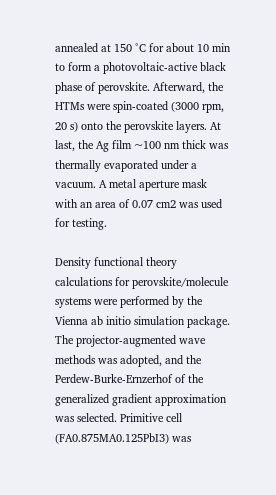annealed at 150 °C for about 10 min to form a photovoltaic-active black phase of perovskite. Afterward, the HTMs were spin-coated (3000 rpm, 20 s) onto the perovskite layers. At last, the Ag film ~100 nm thick was thermally evaporated under a vacuum. A metal aperture mask with an area of 0.07 cm2 was used for testing.

Density functional theory calculations for perovskite/molecule systems were performed by the Vienna ab initio simulation package. The projector-augmented wave methods was adopted, and the Perdew-Burke-Ernzerhof of the generalized gradient approximation was selected. Primitive cell (FA0.875MA0.125PbI3) was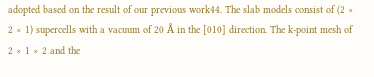adopted based on the result of our previous work44. The slab models consist of (2 × 2 × 1) supercells with a vacuum of 20 Å in the [010] direction. The k-point mesh of 2 × 1 × 2 and the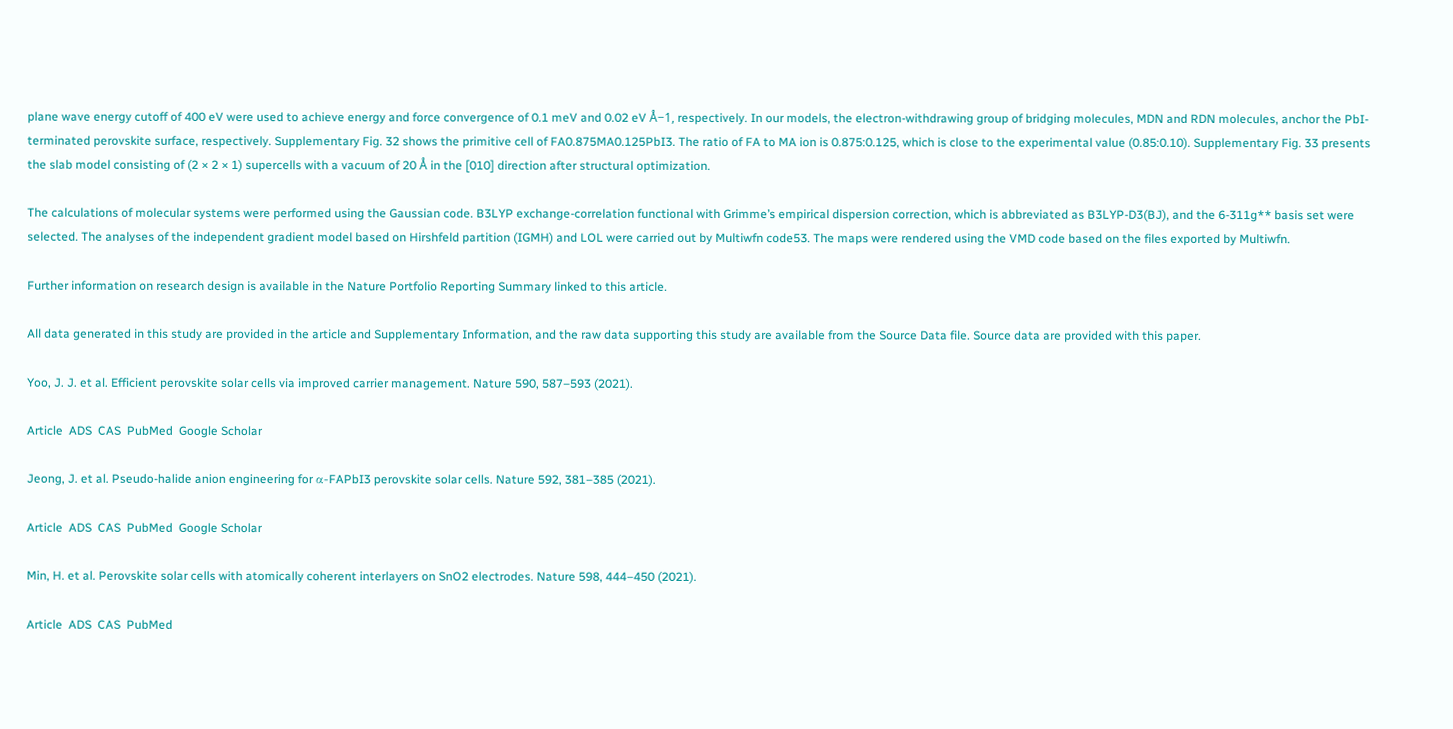plane wave energy cutoff of 400 eV were used to achieve energy and force convergence of 0.1 meV and 0.02 eV Å−1, respectively. In our models, the electron-withdrawing group of bridging molecules, MDN and RDN molecules, anchor the PbI-terminated perovskite surface, respectively. Supplementary Fig. 32 shows the primitive cell of FA0.875MA0.125PbI3. The ratio of FA to MA ion is 0.875:0.125, which is close to the experimental value (0.85:0.10). Supplementary Fig. 33 presents the slab model consisting of (2 × 2 × 1) supercells with a vacuum of 20 Å in the [010] direction after structural optimization.

The calculations of molecular systems were performed using the Gaussian code. B3LYP exchange-correlation functional with Grimme’s empirical dispersion correction, which is abbreviated as B3LYP-D3(BJ), and the 6-311g** basis set were selected. The analyses of the independent gradient model based on Hirshfeld partition (IGMH) and LOL were carried out by Multiwfn code53. The maps were rendered using the VMD code based on the files exported by Multiwfn.

Further information on research design is available in the Nature Portfolio Reporting Summary linked to this article.

All data generated in this study are provided in the article and Supplementary Information, and the raw data supporting this study are available from the Source Data file. Source data are provided with this paper.

Yoo, J. J. et al. Efficient perovskite solar cells via improved carrier management. Nature 590, 587–593 (2021).

Article  ADS  CAS  PubMed  Google Scholar

Jeong, J. et al. Pseudo-halide anion engineering for α-FAPbI3 perovskite solar cells. Nature 592, 381–385 (2021).

Article  ADS  CAS  PubMed  Google Scholar

Min, H. et al. Perovskite solar cells with atomically coherent interlayers on SnO2 electrodes. Nature 598, 444–450 (2021).

Article  ADS  CAS  PubMed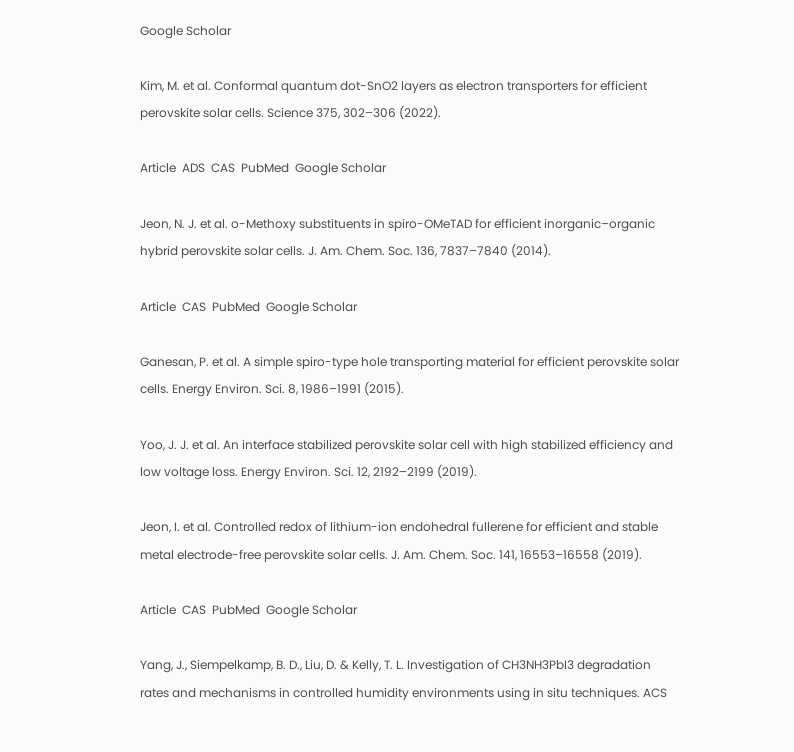Google Scholar

Kim, M. et al. Conformal quantum dot-SnO2 layers as electron transporters for efficient perovskite solar cells. Science 375, 302–306 (2022).

Article  ADS  CAS  PubMed  Google Scholar

Jeon, N. J. et al. o-Methoxy substituents in spiro-OMeTAD for efficient inorganic–organic hybrid perovskite solar cells. J. Am. Chem. Soc. 136, 7837–7840 (2014).

Article  CAS  PubMed  Google Scholar

Ganesan, P. et al. A simple spiro-type hole transporting material for efficient perovskite solar cells. Energy Environ. Sci. 8, 1986–1991 (2015).

Yoo, J. J. et al. An interface stabilized perovskite solar cell with high stabilized efficiency and low voltage loss. Energy Environ. Sci. 12, 2192–2199 (2019).

Jeon, I. et al. Controlled redox of lithium-ion endohedral fullerene for efficient and stable metal electrode-free perovskite solar cells. J. Am. Chem. Soc. 141, 16553–16558 (2019).

Article  CAS  PubMed  Google Scholar

Yang, J., Siempelkamp, B. D., Liu, D. & Kelly, T. L. Investigation of CH3NH3PbI3 degradation rates and mechanisms in controlled humidity environments using in situ techniques. ACS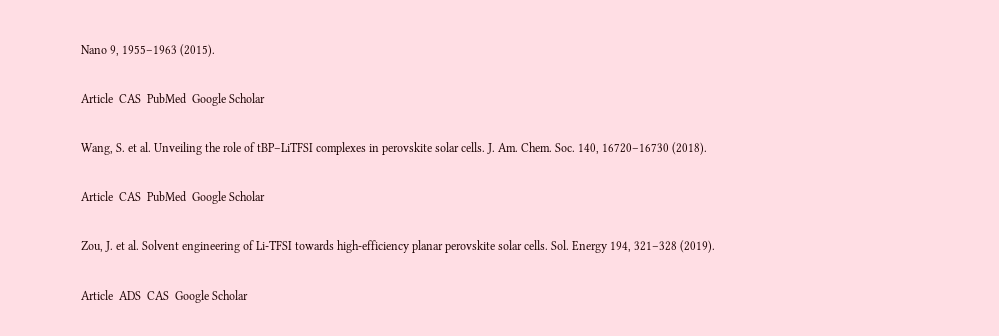Nano 9, 1955–1963 (2015).

Article  CAS  PubMed  Google Scholar

Wang, S. et al. Unveiling the role of tBP–LiTFSI complexes in perovskite solar cells. J. Am. Chem. Soc. 140, 16720–16730 (2018).

Article  CAS  PubMed  Google Scholar

Zou, J. et al. Solvent engineering of Li-TFSI towards high-efficiency planar perovskite solar cells. Sol. Energy 194, 321–328 (2019).

Article  ADS  CAS  Google Scholar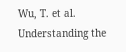Wu, T. et al. Understanding the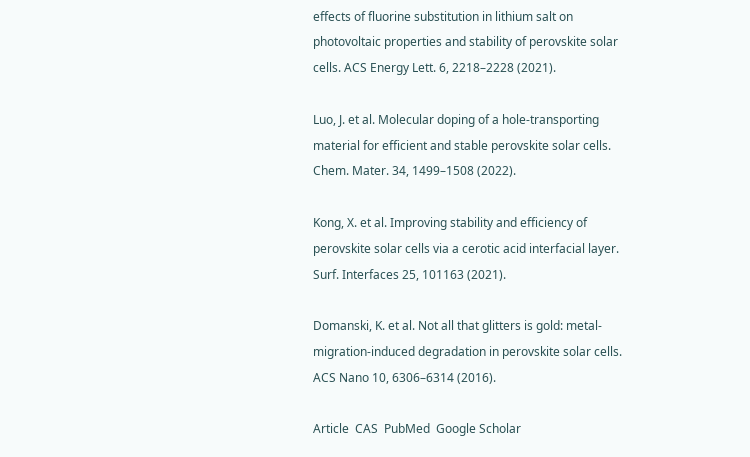effects of fluorine substitution in lithium salt on photovoltaic properties and stability of perovskite solar cells. ACS Energy Lett. 6, 2218–2228 (2021).

Luo, J. et al. Molecular doping of a hole-transporting material for efficient and stable perovskite solar cells. Chem. Mater. 34, 1499–1508 (2022).

Kong, X. et al. Improving stability and efficiency of perovskite solar cells via a cerotic acid interfacial layer. Surf. Interfaces 25, 101163 (2021).

Domanski, K. et al. Not all that glitters is gold: metal-migration-induced degradation in perovskite solar cells. ACS Nano 10, 6306–6314 (2016).

Article  CAS  PubMed  Google Scholar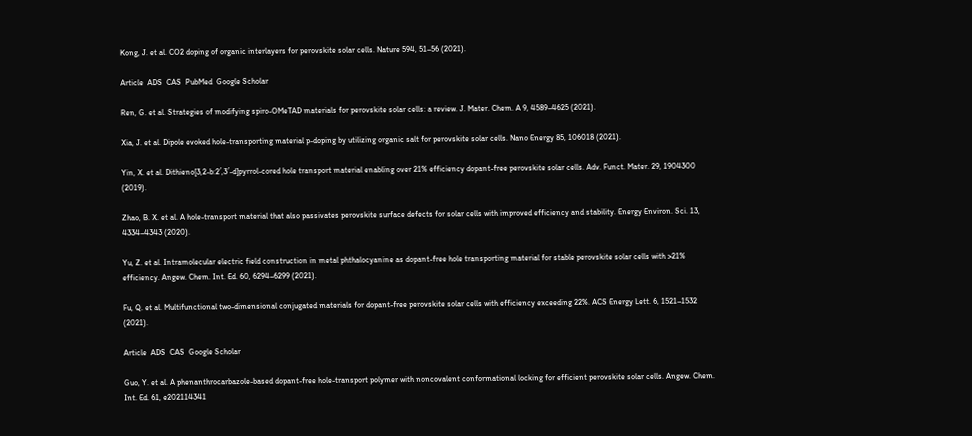Kong, J. et al. CO2 doping of organic interlayers for perovskite solar cells. Nature 594, 51–56 (2021).

Article  ADS  CAS  PubMed  Google Scholar

Ren, G. et al. Strategies of modifying spiro-OMeTAD materials for perovskite solar cells: a review. J. Mater. Chem. A 9, 4589–4625 (2021).

Xia, J. et al. Dipole evoked hole-transporting material p-doping by utilizing organic salt for perovskite solar cells. Nano Energy 85, 106018 (2021).

Yin, X. et al. Dithieno[3,2-b:2′,3′-d]pyrrol-cored hole transport material enabling over 21% efficiency dopant-free perovskite solar cells. Adv. Funct. Mater. 29, 1904300 (2019).

Zhao, B. X. et al. A hole-transport material that also passivates perovskite surface defects for solar cells with improved efficiency and stability. Energy Environ. Sci. 13, 4334–4343 (2020).

Yu, Z. et al. Intramolecular electric field construction in metal phthalocyanine as dopant-free hole transporting material for stable perovskite solar cells with >21% efficiency. Angew. Chem. Int. Ed. 60, 6294–6299 (2021).

Fu, Q. et al. Multifunctional two-dimensional conjugated materials for dopant-free perovskite solar cells with efficiency exceeding 22%. ACS Energy Lett. 6, 1521–1532 (2021).

Article  ADS  CAS  Google Scholar

Guo, Y. et al. A phenanthrocarbazole-based dopant-free hole-transport polymer with noncovalent conformational locking for efficient perovskite solar cells. Angew. Chem. Int. Ed. 61, e202114341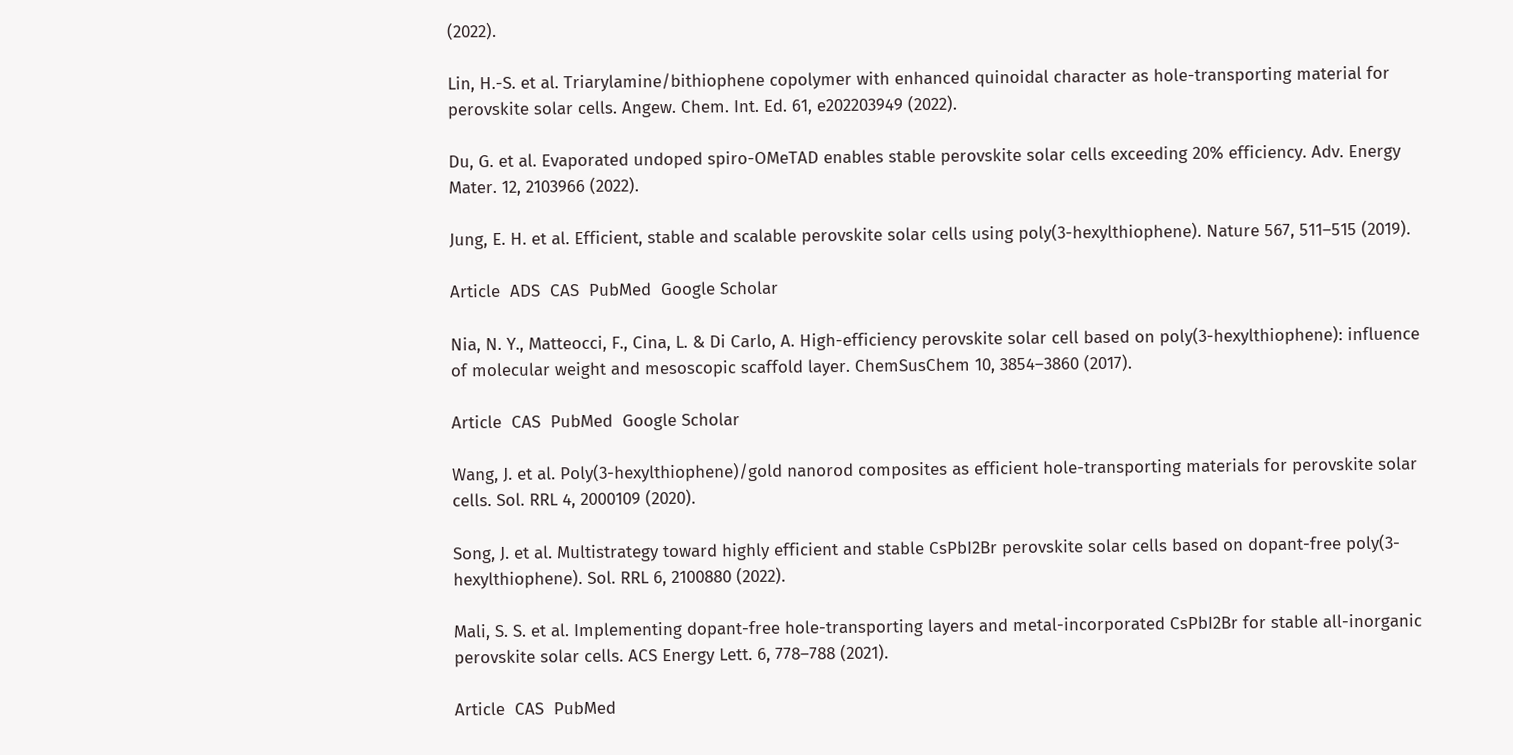(2022).

Lin, H.-S. et al. Triarylamine/bithiophene copolymer with enhanced quinoidal character as hole-transporting material for perovskite solar cells. Angew. Chem. Int. Ed. 61, e202203949 (2022).

Du, G. et al. Evaporated undoped spiro-OMeTAD enables stable perovskite solar cells exceeding 20% efficiency. Adv. Energy Mater. 12, 2103966 (2022).

Jung, E. H. et al. Efficient, stable and scalable perovskite solar cells using poly(3-hexylthiophene). Nature 567, 511–515 (2019).

Article  ADS  CAS  PubMed  Google Scholar

Nia, N. Y., Matteocci, F., Cina, L. & Di Carlo, A. High-efficiency perovskite solar cell based on poly(3-hexylthiophene): influence of molecular weight and mesoscopic scaffold layer. ChemSusChem 10, 3854–3860 (2017).

Article  CAS  PubMed  Google Scholar

Wang, J. et al. Poly(3-hexylthiophene)/gold nanorod composites as efficient hole-transporting materials for perovskite solar cells. Sol. RRL 4, 2000109 (2020).

Song, J. et al. Multistrategy toward highly efficient and stable CsPbI2Br perovskite solar cells based on dopant-free poly(3-hexylthiophene). Sol. RRL 6, 2100880 (2022).

Mali, S. S. et al. Implementing dopant-free hole-transporting layers and metal-incorporated CsPbI2Br for stable all-inorganic perovskite solar cells. ACS Energy Lett. 6, 778–788 (2021).

Article  CAS  PubMed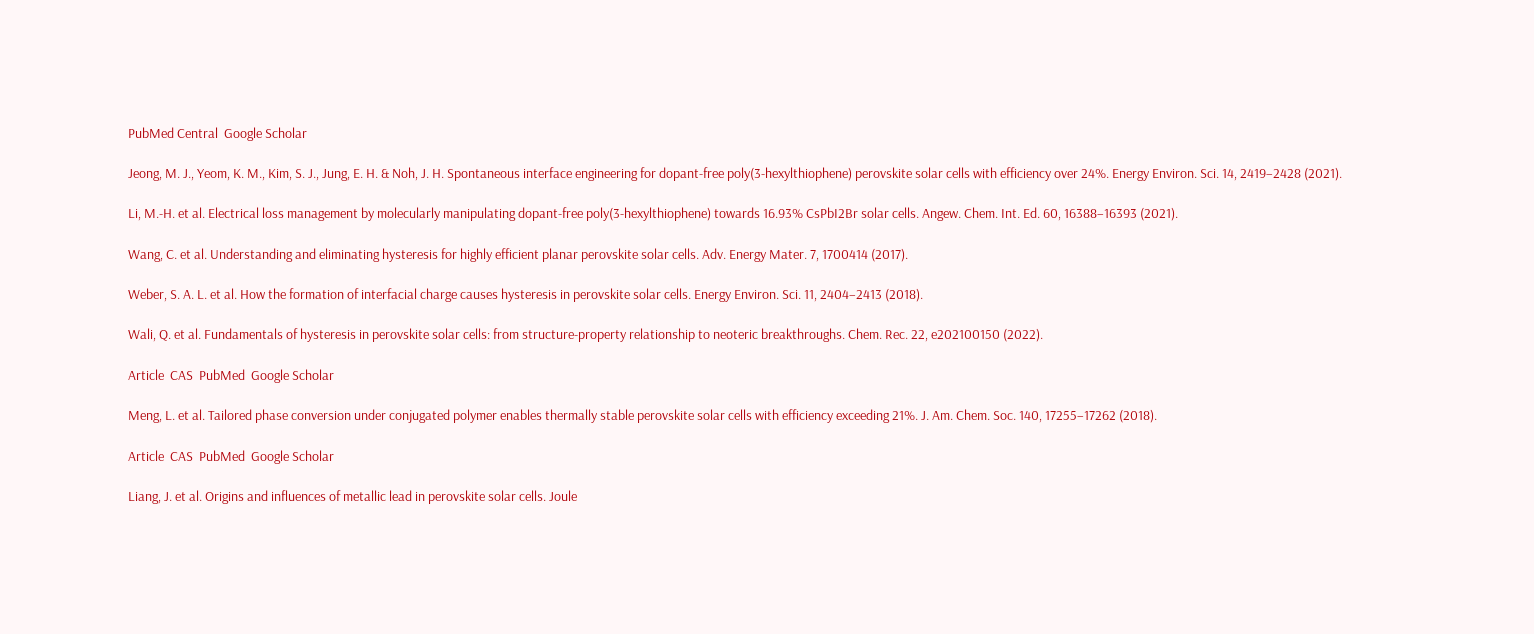PubMed Central  Google Scholar

Jeong, M. J., Yeom, K. M., Kim, S. J., Jung, E. H. & Noh, J. H. Spontaneous interface engineering for dopant-free poly(3-hexylthiophene) perovskite solar cells with efficiency over 24%. Energy Environ. Sci. 14, 2419–2428 (2021).

Li, M.-H. et al. Electrical loss management by molecularly manipulating dopant-free poly(3-hexylthiophene) towards 16.93% CsPbI2Br solar cells. Angew. Chem. Int. Ed. 60, 16388–16393 (2021).

Wang, C. et al. Understanding and eliminating hysteresis for highly efficient planar perovskite solar cells. Adv. Energy Mater. 7, 1700414 (2017).

Weber, S. A. L. et al. How the formation of interfacial charge causes hysteresis in perovskite solar cells. Energy Environ. Sci. 11, 2404–2413 (2018).

Wali, Q. et al. Fundamentals of hysteresis in perovskite solar cells: from structure-property relationship to neoteric breakthroughs. Chem. Rec. 22, e202100150 (2022).

Article  CAS  PubMed  Google Scholar

Meng, L. et al. Tailored phase conversion under conjugated polymer enables thermally stable perovskite solar cells with efficiency exceeding 21%. J. Am. Chem. Soc. 140, 17255–17262 (2018).

Article  CAS  PubMed  Google Scholar

Liang, J. et al. Origins and influences of metallic lead in perovskite solar cells. Joule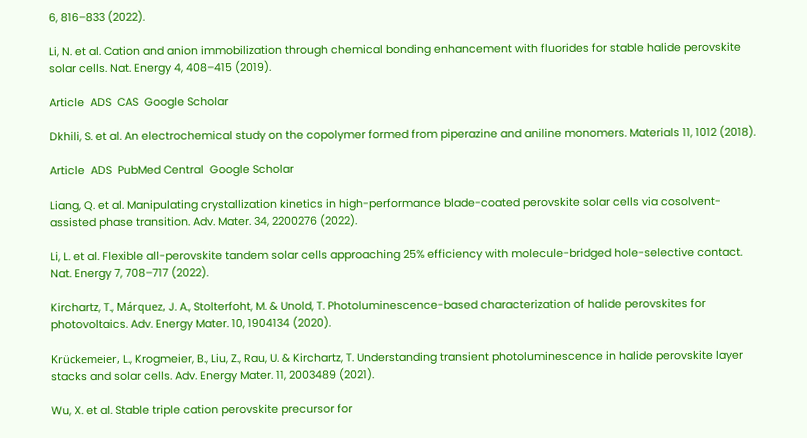6, 816–833 (2022).

Li, N. et al. Cation and anion immobilization through chemical bonding enhancement with fluorides for stable halide perovskite solar cells. Nat. Energy 4, 408–415 (2019).

Article  ADS  CAS  Google Scholar

Dkhili, S. et al. An electrochemical study on the copolymer formed from piperazine and aniline monomers. Materials 11, 1012 (2018).

Article  ADS  PubMed Central  Google Scholar

Liang, Q. et al. Manipulating crystallization kinetics in high-performance blade-coated perovskite solar cells via cosolvent-assisted phase transition. Adv. Mater. 34, 2200276 (2022).

Li, L. et al. Flexible all-perovskite tandem solar cells approaching 25% efficiency with molecule-bridged hole-selective contact. Nat. Energy 7, 708–717 (2022).

Kirchartz, T., Márquez, J. A., Stolterfoht, M. & Unold, T. Photoluminescence-based characterization of halide perovskites for photovoltaics. Adv. Energy Mater. 10, 1904134 (2020).

Krückemeier, L., Krogmeier, B., Liu, Z., Rau, U. & Kirchartz, T. Understanding transient photoluminescence in halide perovskite layer stacks and solar cells. Adv. Energy Mater. 11, 2003489 (2021).

Wu, X. et al. Stable triple cation perovskite precursor for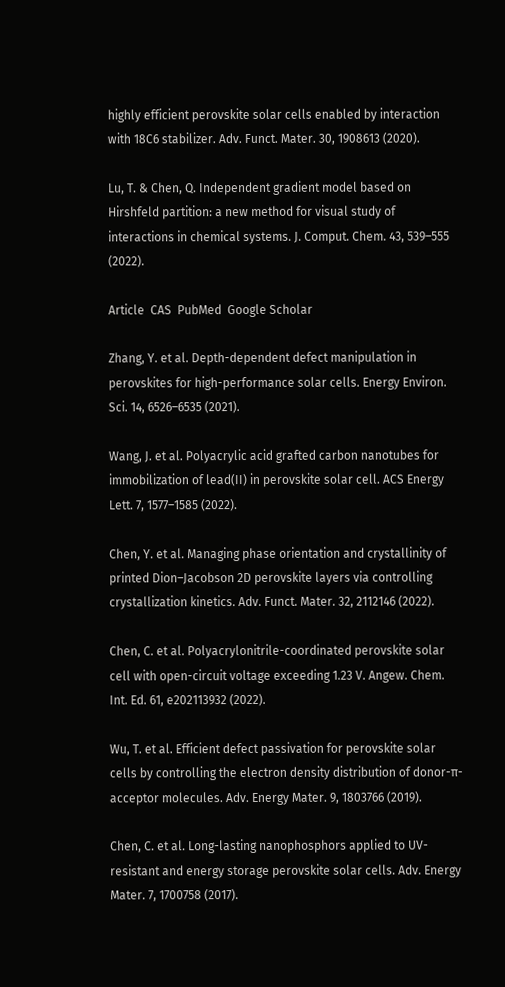highly efficient perovskite solar cells enabled by interaction with 18C6 stabilizer. Adv. Funct. Mater. 30, 1908613 (2020).

Lu, T. & Chen, Q. Independent gradient model based on Hirshfeld partition: a new method for visual study of interactions in chemical systems. J. Comput. Chem. 43, 539–555 (2022).

Article  CAS  PubMed  Google Scholar

Zhang, Y. et al. Depth-dependent defect manipulation in perovskites for high-performance solar cells. Energy Environ. Sci. 14, 6526–6535 (2021).

Wang, J. et al. Polyacrylic acid grafted carbon nanotubes for immobilization of lead(II) in perovskite solar cell. ACS Energy Lett. 7, 1577–1585 (2022).

Chen, Y. et al. Managing phase orientation and crystallinity of printed Dion–Jacobson 2D perovskite layers via controlling crystallization kinetics. Adv. Funct. Mater. 32, 2112146 (2022).

Chen, C. et al. Polyacrylonitrile-coordinated perovskite solar cell with open-circuit voltage exceeding 1.23 V. Angew. Chem. Int. Ed. 61, e202113932 (2022).

Wu, T. et al. Efficient defect passivation for perovskite solar cells by controlling the electron density distribution of donor-π-acceptor molecules. Adv. Energy Mater. 9, 1803766 (2019).

Chen, C. et al. Long-lasting nanophosphors applied to UV-resistant and energy storage perovskite solar cells. Adv. Energy Mater. 7, 1700758 (2017).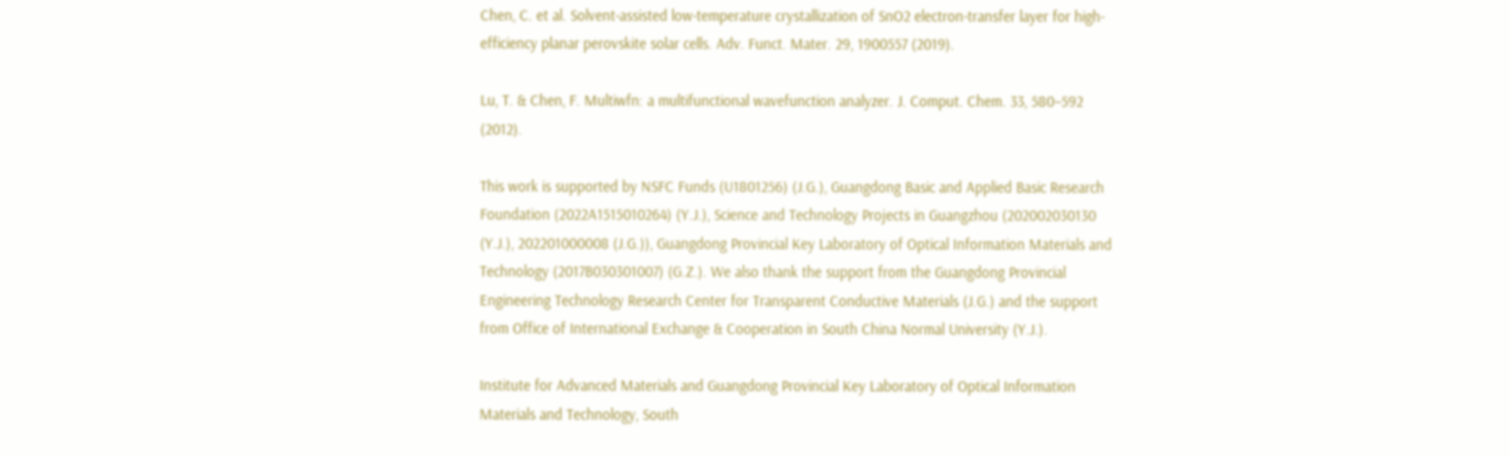Chen, C. et al. Solvent-assisted low-temperature crystallization of SnO2 electron-transfer layer for high-efficiency planar perovskite solar cells. Adv. Funct. Mater. 29, 1900557 (2019).

Lu, T. & Chen, F. Multiwfn: a multifunctional wavefunction analyzer. J. Comput. Chem. 33, 580–592 (2012).

This work is supported by NSFC Funds (U1801256) (J.G.), Guangdong Basic and Applied Basic Research Foundation (2022A1515010264) (Y.J.), Science and Technology Projects in Guangzhou (202002030130 (Y.J.), 202201000008 (J.G.)), Guangdong Provincial Key Laboratory of Optical Information Materials and Technology (2017B030301007) (G.Z.). We also thank the support from the Guangdong Provincial Engineering Technology Research Center for Transparent Conductive Materials (J.G.) and the support from Office of International Exchange & Cooperation in South China Normal University (Y.J.).

Institute for Advanced Materials and Guangdong Provincial Key Laboratory of Optical Information Materials and Technology, South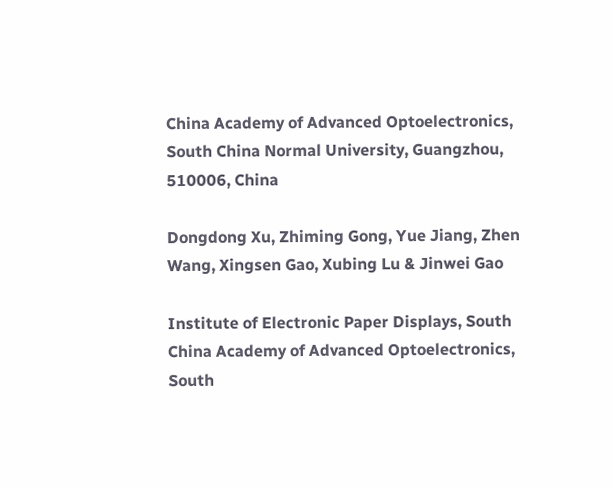China Academy of Advanced Optoelectronics, South China Normal University, Guangzhou, 510006, China

Dongdong Xu, Zhiming Gong, Yue Jiang, Zhen Wang, Xingsen Gao, Xubing Lu & Jinwei Gao

Institute of Electronic Paper Displays, South China Academy of Advanced Optoelectronics, South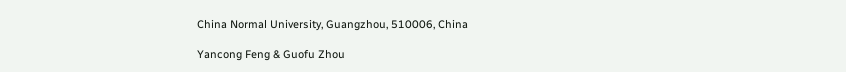China Normal University, Guangzhou, 510006, China

Yancong Feng & Guofu Zhou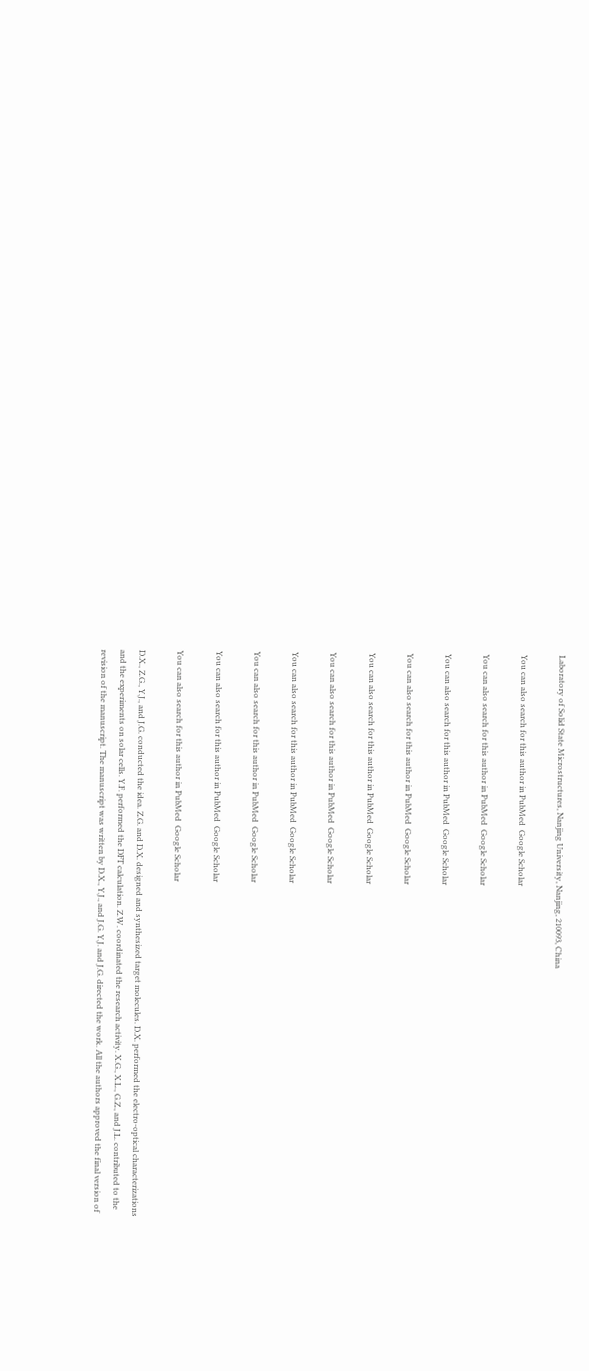Laboratory of Solid State Microstructures, Nanjing University, Nanjing, 210093, China

You can also search for this author in PubMed  Google Scholar

You can also search for this author in PubMed  Google Scholar

You can also search for this author in PubMed  Google Scholar

You can also search for this author in PubMed  Google Scholar

You can also search for this author in PubMed  Google Scholar

You can also search for this author in PubMed  Google Scholar

You can also search for this author in PubMed  Google Scholar

You can also search for this author in PubMed  Google Scholar

You can also search for this author in PubMed  Google Scholar

You can also search for this author in PubMed  Google Scholar

D.X., Z.G., Y.J., and J.G. conducted the idea. Z.G. and D.X. designed and synthesized target molecules. D.X. performed the electro-optical characterizations and the experiments on solar cells. Y.F. performed the DFT calculation. Z.W. coordinated the research activity. X.G., X.L., G.Z., and J.L. contributed to the revision of the manuscript. The manuscript was written by D.X., Y.J., and J.G. Y.J. and J.G. directed the work. All the authors approved the final version of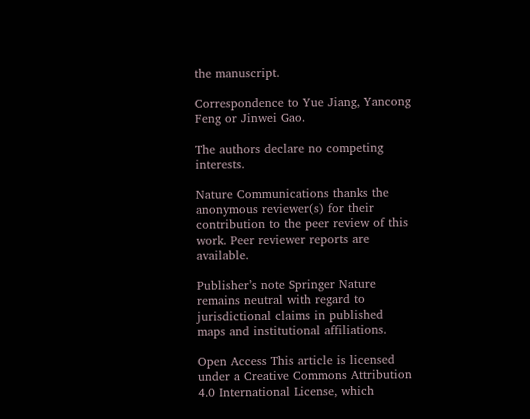the manuscript.

Correspondence to Yue Jiang, Yancong Feng or Jinwei Gao.

The authors declare no competing interests.

Nature Communications thanks the anonymous reviewer(s) for their contribution to the peer review of this work. Peer reviewer reports are available.

Publisher’s note Springer Nature remains neutral with regard to jurisdictional claims in published maps and institutional affiliations.

Open Access This article is licensed under a Creative Commons Attribution 4.0 International License, which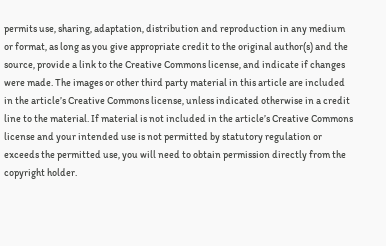permits use, sharing, adaptation, distribution and reproduction in any medium or format, as long as you give appropriate credit to the original author(s) and the source, provide a link to the Creative Commons license, and indicate if changes were made. The images or other third party material in this article are included in the article’s Creative Commons license, unless indicated otherwise in a credit line to the material. If material is not included in the article’s Creative Commons license and your intended use is not permitted by statutory regulation or exceeds the permitted use, you will need to obtain permission directly from the copyright holder.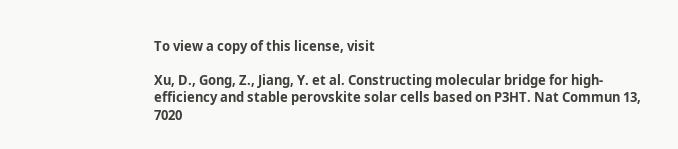To view a copy of this license, visit

Xu, D., Gong, Z., Jiang, Y. et al. Constructing molecular bridge for high-efficiency and stable perovskite solar cells based on P3HT. Nat Commun 13, 7020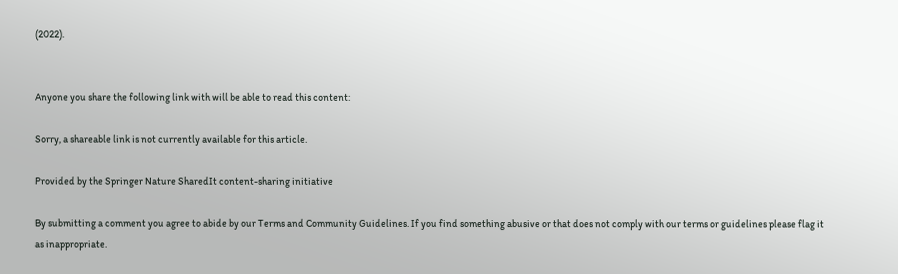(2022).


Anyone you share the following link with will be able to read this content:

Sorry, a shareable link is not currently available for this article.

Provided by the Springer Nature SharedIt content-sharing initiative

By submitting a comment you agree to abide by our Terms and Community Guidelines. If you find something abusive or that does not comply with our terms or guidelines please flag it as inappropriate.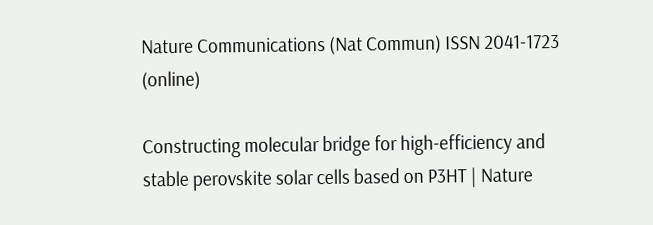Nature Communications (Nat Commun) ISSN 2041-1723 (online)

Constructing molecular bridge for high-efficiency and stable perovskite solar cells based on P3HT | Nature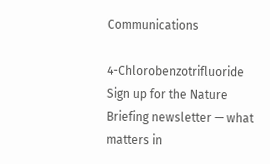Communications

4-Chlorobenzotrifluoride Sign up for the Nature Briefing newsletter — what matters in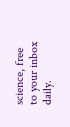science, free to your inbox daily.